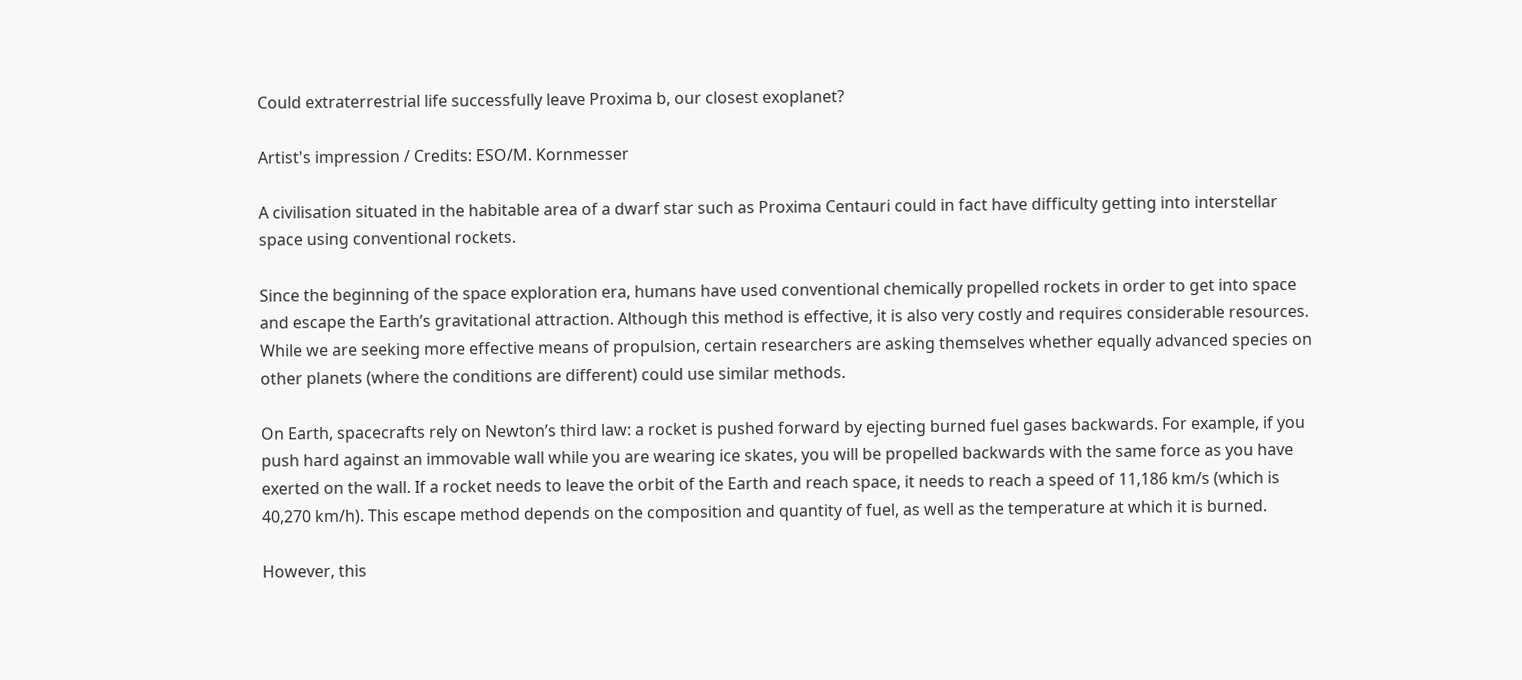Could extraterrestrial life successfully leave Proxima b, our closest exoplanet?

Artist's impression / Credits: ESO/M. Kornmesser

A civilisation situated in the habitable area of a dwarf star such as Proxima Centauri could in fact have difficulty getting into interstellar space using conventional rockets.

Since the beginning of the space exploration era, humans have used conventional chemically propelled rockets in order to get into space and escape the Earth’s gravitational attraction. Although this method is effective, it is also very costly and requires considerable resources. While we are seeking more effective means of propulsion, certain researchers are asking themselves whether equally advanced species on other planets (where the conditions are different) could use similar methods.

On Earth, spacecrafts rely on Newton’s third law: a rocket is pushed forward by ejecting burned fuel gases backwards. For example, if you push hard against an immovable wall while you are wearing ice skates, you will be propelled backwards with the same force as you have exerted on the wall. If a rocket needs to leave the orbit of the Earth and reach space, it needs to reach a speed of 11,186 km/s (which is 40,270 km/h). This escape method depends on the composition and quantity of fuel, as well as the temperature at which it is burned.

However, this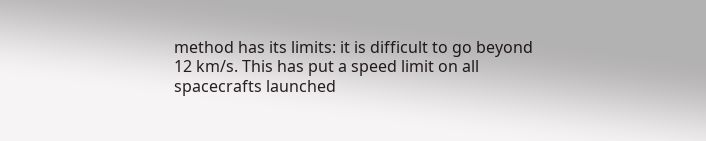method has its limits: it is difficult to go beyond 12 km/s. This has put a speed limit on all spacecrafts launched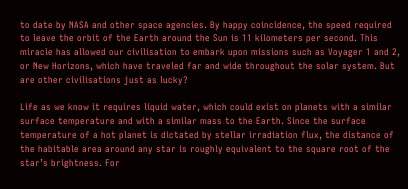to date by NASA and other space agencies. By happy coincidence, the speed required to leave the orbit of the Earth around the Sun is 11 kilometers per second. This miracle has allowed our civilisation to embark upon missions such as Voyager 1 and 2, or New Horizons, which have traveled far and wide throughout the solar system. But are other civilisations just as lucky?

Life as we know it requires liquid water, which could exist on planets with a similar surface temperature and with a similar mass to the Earth. Since the surface temperature of a hot planet is dictated by stellar irradiation flux, the distance of the habitable area around any star is roughly equivalent to the square root of the star’s brightness. For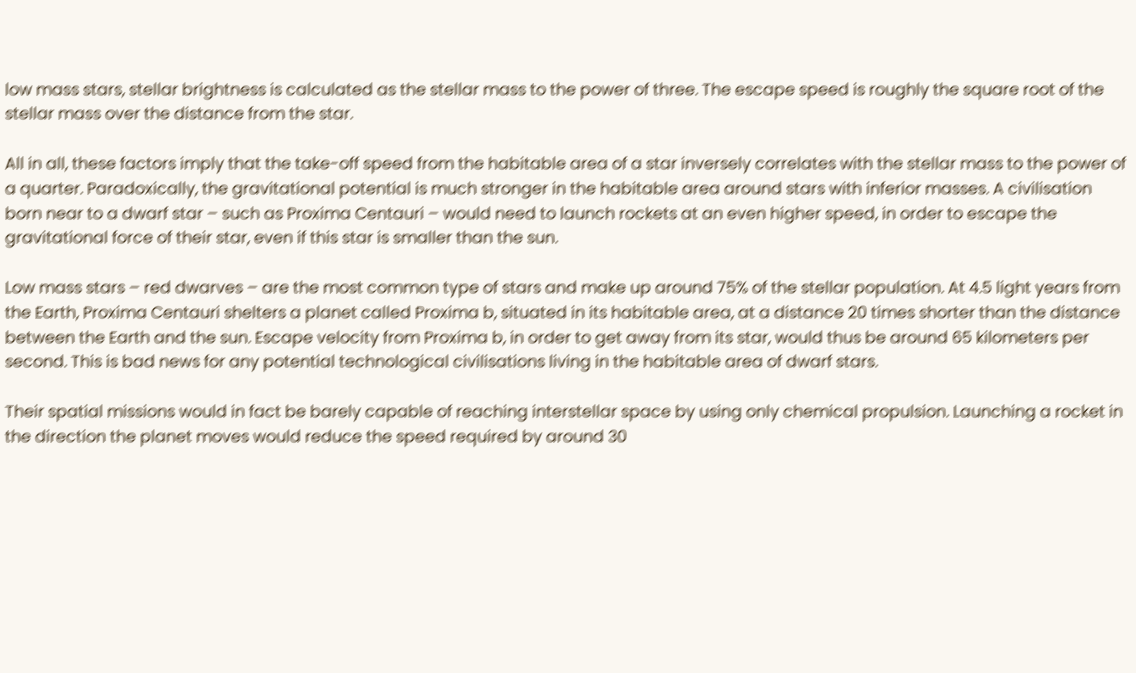low mass stars, stellar brightness is calculated as the stellar mass to the power of three. The escape speed is roughly the square root of the stellar mass over the distance from the star.

All in all, these factors imply that the take-off speed from the habitable area of a star inversely correlates with the stellar mass to the power of a quarter. Paradoxically, the gravitational potential is much stronger in the habitable area around stars with inferior masses. A civilisation born near to a dwarf star – such as Proxima Centauri – would need to launch rockets at an even higher speed, in order to escape the gravitational force of their star, even if this star is smaller than the sun.

Low mass stars – red dwarves – are the most common type of stars and make up around 75% of the stellar population. At 4.5 light years from the Earth, Proxima Centauri shelters a planet called Proxima b, situated in its habitable area, at a distance 20 times shorter than the distance between the Earth and the sun. Escape velocity from Proxima b, in order to get away from its star, would thus be around 65 kilometers per second. This is bad news for any potential technological civilisations living in the habitable area of dwarf stars.

Their spatial missions would in fact be barely capable of reaching interstellar space by using only chemical propulsion. Launching a rocket in the direction the planet moves would reduce the speed required by around 30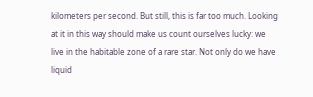kilometers per second. But still, this is far too much. Looking at it in this way should make us count ourselves lucky: we live in the habitable zone of a rare star. Not only do we have liquid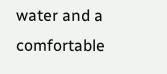water and a comfortable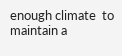enough climate  to maintain a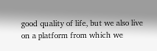good quality of life, but we also live on a platform from which we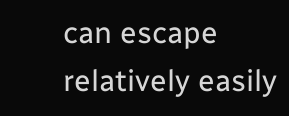can escape relatively easily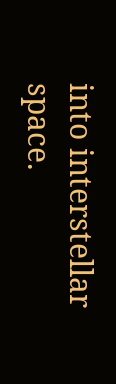into interstellar space.